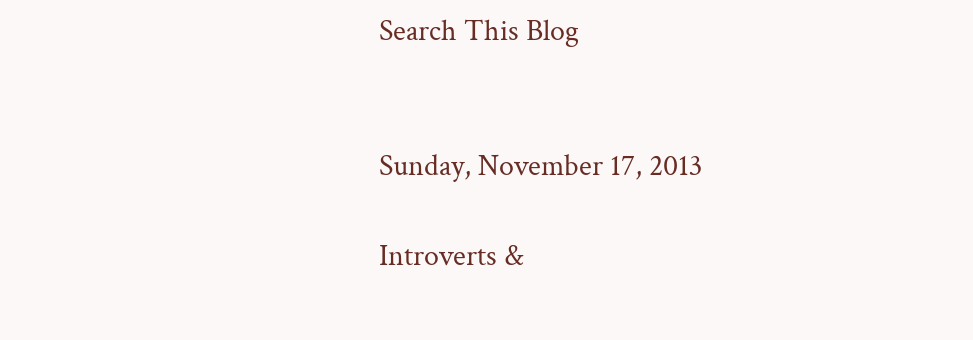Search This Blog


Sunday, November 17, 2013

Introverts &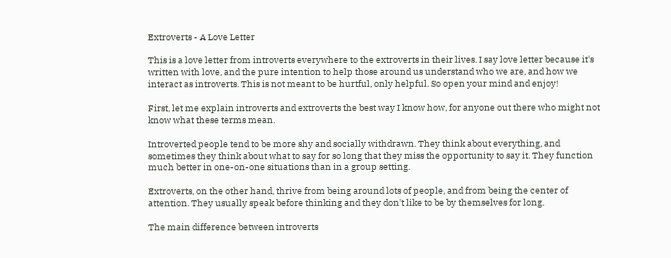Extroverts - A Love Letter

This is a love letter from introverts everywhere to the extroverts in their lives. I say love letter because it's written with love, and the pure intention to help those around us understand who we are, and how we interact as introverts. This is not meant to be hurtful, only helpful. So open your mind and enjoy!

First, let me explain introverts and extroverts the best way I know how, for anyone out there who might not know what these terms mean.

Introverted people tend to be more shy and socially withdrawn. They think about everything, and sometimes they think about what to say for so long that they miss the opportunity to say it. They function much better in one-on-one situations than in a group setting.

Extroverts, on the other hand, thrive from being around lots of people, and from being the center of attention. They usually speak before thinking and they don't like to be by themselves for long.

The main difference between introverts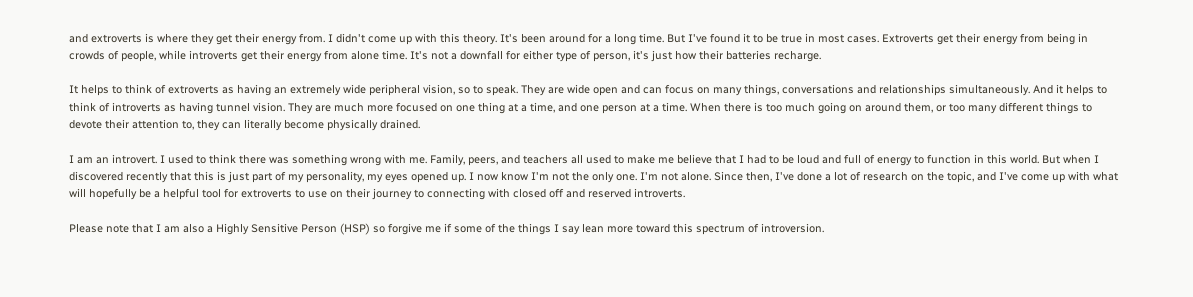and extroverts is where they get their energy from. I didn't come up with this theory. It's been around for a long time. But I've found it to be true in most cases. Extroverts get their energy from being in crowds of people, while introverts get their energy from alone time. It's not a downfall for either type of person, it's just how their batteries recharge.

It helps to think of extroverts as having an extremely wide peripheral vision, so to speak. They are wide open and can focus on many things, conversations and relationships simultaneously. And it helps to think of introverts as having tunnel vision. They are much more focused on one thing at a time, and one person at a time. When there is too much going on around them, or too many different things to devote their attention to, they can literally become physically drained.

I am an introvert. I used to think there was something wrong with me. Family, peers, and teachers all used to make me believe that I had to be loud and full of energy to function in this world. But when I discovered recently that this is just part of my personality, my eyes opened up. I now know I'm not the only one. I'm not alone. Since then, I've done a lot of research on the topic, and I've come up with what will hopefully be a helpful tool for extroverts to use on their journey to connecting with closed off and reserved introverts.

Please note that I am also a Highly Sensitive Person (HSP) so forgive me if some of the things I say lean more toward this spectrum of introversion.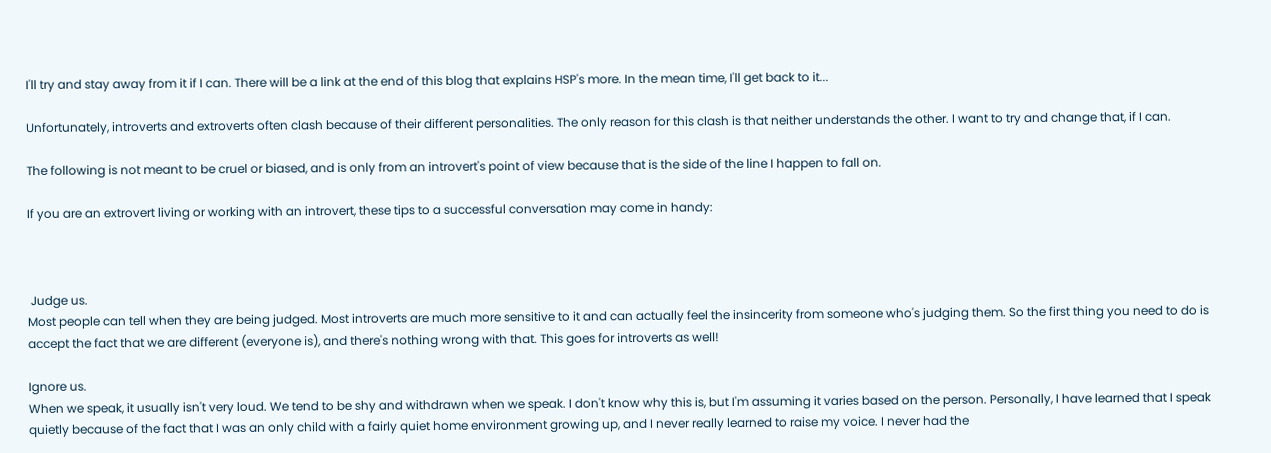I'll try and stay away from it if I can. There will be a link at the end of this blog that explains HSP's more. In the mean time, I'll get back to it...

Unfortunately, introverts and extroverts often clash because of their different personalities. The only reason for this clash is that neither understands the other. I want to try and change that, if I can.

The following is not meant to be cruel or biased, and is only from an introvert's point of view because that is the side of the line I happen to fall on.

If you are an extrovert living or working with an introvert, these tips to a successful conversation may come in handy:



 Judge us.
Most people can tell when they are being judged. Most introverts are much more sensitive to it and can actually feel the insincerity from someone who's judging them. So the first thing you need to do is accept the fact that we are different (everyone is), and there's nothing wrong with that. This goes for introverts as well!

Ignore us.
When we speak, it usually isn't very loud. We tend to be shy and withdrawn when we speak. I don't know why this is, but I'm assuming it varies based on the person. Personally, I have learned that I speak quietly because of the fact that I was an only child with a fairly quiet home environment growing up, and I never really learned to raise my voice. I never had the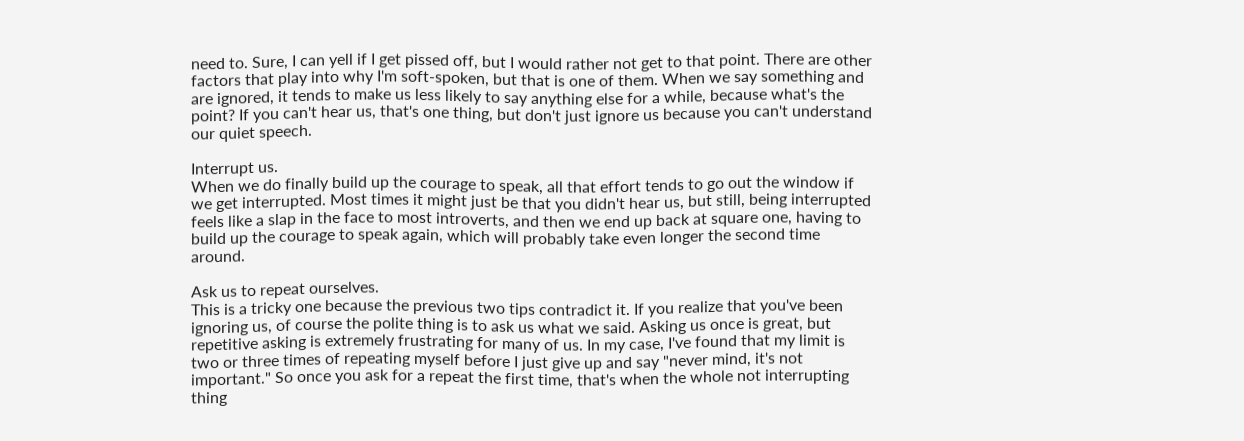need to. Sure, I can yell if I get pissed off, but I would rather not get to that point. There are other factors that play into why I'm soft-spoken, but that is one of them. When we say something and are ignored, it tends to make us less likely to say anything else for a while, because what's the point? If you can't hear us, that's one thing, but don't just ignore us because you can't understand our quiet speech.

Interrupt us.
When we do finally build up the courage to speak, all that effort tends to go out the window if we get interrupted. Most times it might just be that you didn't hear us, but still, being interrupted feels like a slap in the face to most introverts, and then we end up back at square one, having to build up the courage to speak again, which will probably take even longer the second time around.

Ask us to repeat ourselves.
This is a tricky one because the previous two tips contradict it. If you realize that you've been ignoring us, of course the polite thing is to ask us what we said. Asking us once is great, but repetitive asking is extremely frustrating for many of us. In my case, I've found that my limit is two or three times of repeating myself before I just give up and say "never mind, it's not important." So once you ask for a repeat the first time, that's when the whole not interrupting thing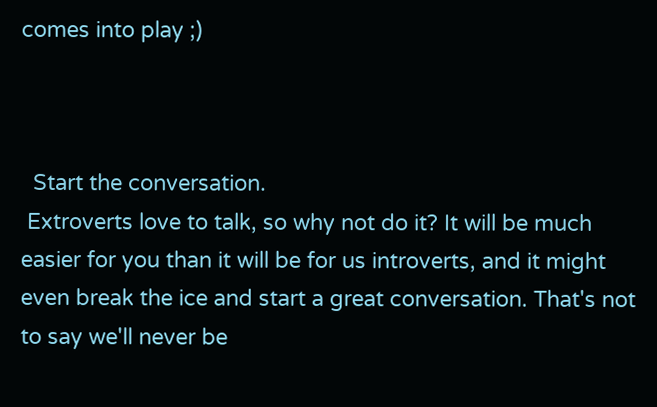comes into play ;)



  Start the conversation.
 Extroverts love to talk, so why not do it? It will be much easier for you than it will be for us introverts, and it might even break the ice and start a great conversation. That's not to say we'll never be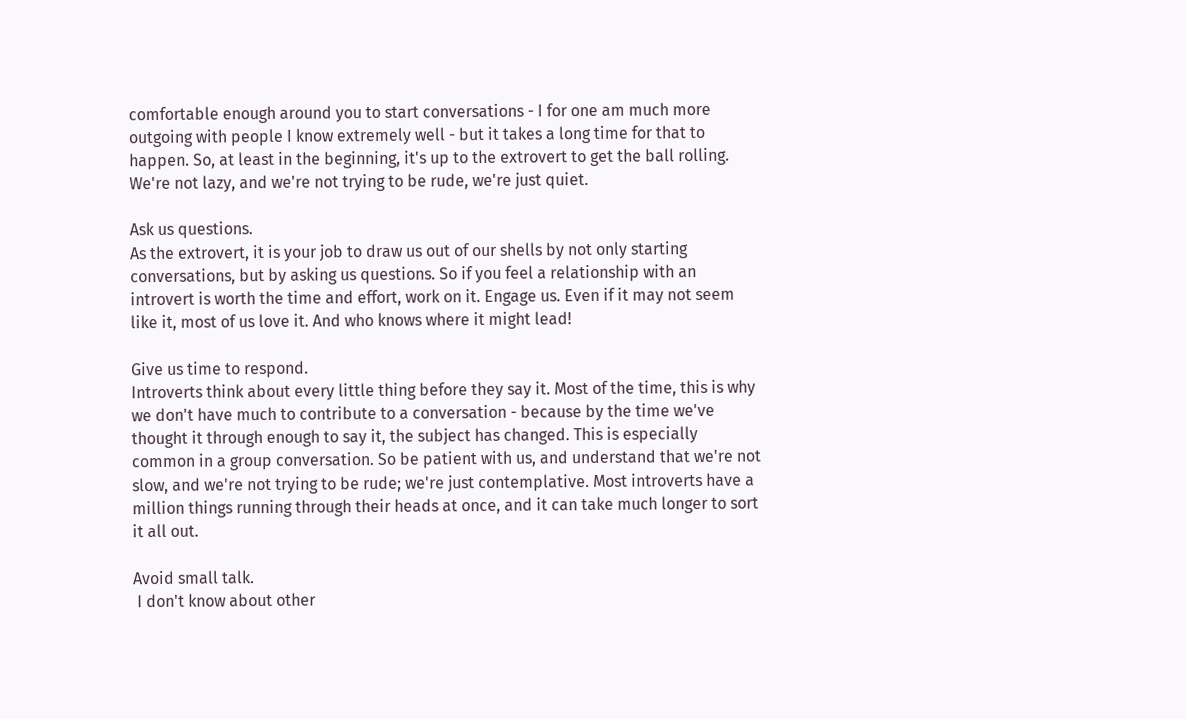comfortable enough around you to start conversations - I for one am much more outgoing with people I know extremely well - but it takes a long time for that to happen. So, at least in the beginning, it's up to the extrovert to get the ball rolling. We're not lazy, and we're not trying to be rude, we're just quiet.

Ask us questions.
As the extrovert, it is your job to draw us out of our shells by not only starting conversations, but by asking us questions. So if you feel a relationship with an introvert is worth the time and effort, work on it. Engage us. Even if it may not seem like it, most of us love it. And who knows where it might lead!

Give us time to respond.
Introverts think about every little thing before they say it. Most of the time, this is why we don't have much to contribute to a conversation - because by the time we've thought it through enough to say it, the subject has changed. This is especially common in a group conversation. So be patient with us, and understand that we're not slow, and we're not trying to be rude; we're just contemplative. Most introverts have a million things running through their heads at once, and it can take much longer to sort it all out.

Avoid small talk.
 I don't know about other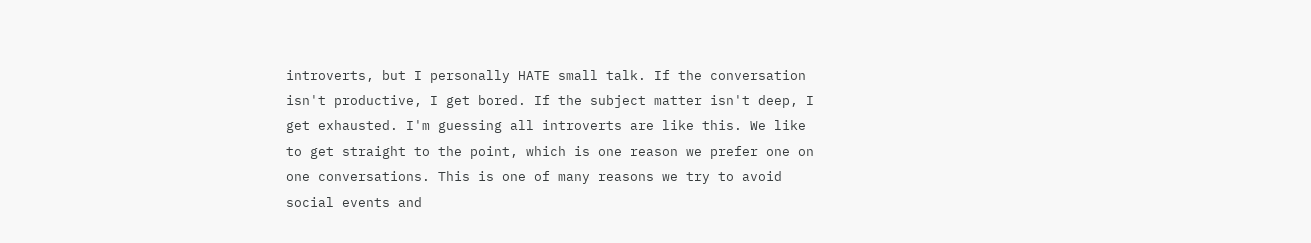introverts, but I personally HATE small talk. If the conversation isn't productive, I get bored. If the subject matter isn't deep, I get exhausted. I'm guessing all introverts are like this. We like to get straight to the point, which is one reason we prefer one on one conversations. This is one of many reasons we try to avoid social events and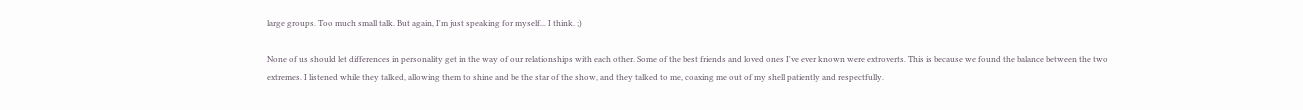large groups. Too much small talk. But again, I'm just speaking for myself... I think. ;)

None of us should let differences in personality get in the way of our relationships with each other. Some of the best friends and loved ones I've ever known were extroverts. This is because we found the balance between the two extremes. I listened while they talked, allowing them to shine and be the star of the show, and they talked to me, coaxing me out of my shell patiently and respectfully.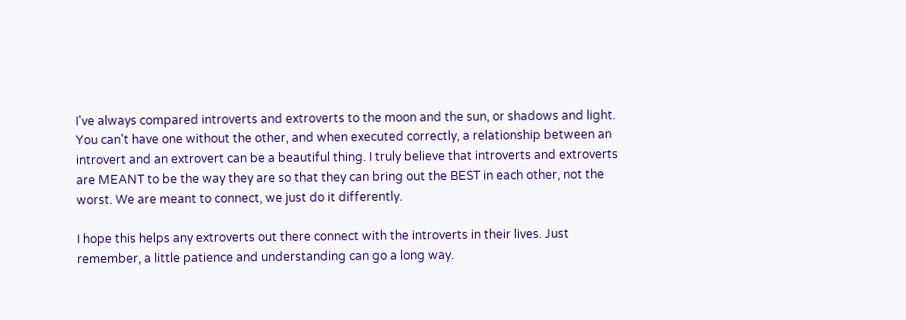I've always compared introverts and extroverts to the moon and the sun, or shadows and light. You can't have one without the other, and when executed correctly, a relationship between an introvert and an extrovert can be a beautiful thing. I truly believe that introverts and extroverts are MEANT to be the way they are so that they can bring out the BEST in each other, not the worst. We are meant to connect, we just do it differently.

I hope this helps any extroverts out there connect with the introverts in their lives. Just remember, a little patience and understanding can go a long way.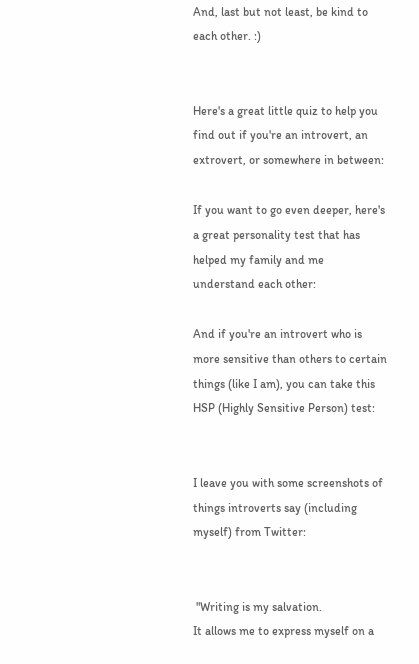And, last but not least, be kind to each other. :)


Here's a great little quiz to help you find out if you're an introvert, an extrovert, or somewhere in between:

If you want to go even deeper, here's a great personality test that has helped my family and me understand each other:

And if you're an introvert who is more sensitive than others to certain things (like I am), you can take this HSP (Highly Sensitive Person) test:


I leave you with some screenshots of things introverts say (including myself) from Twitter:


 "Writing is my salvation.
It allows me to express myself on a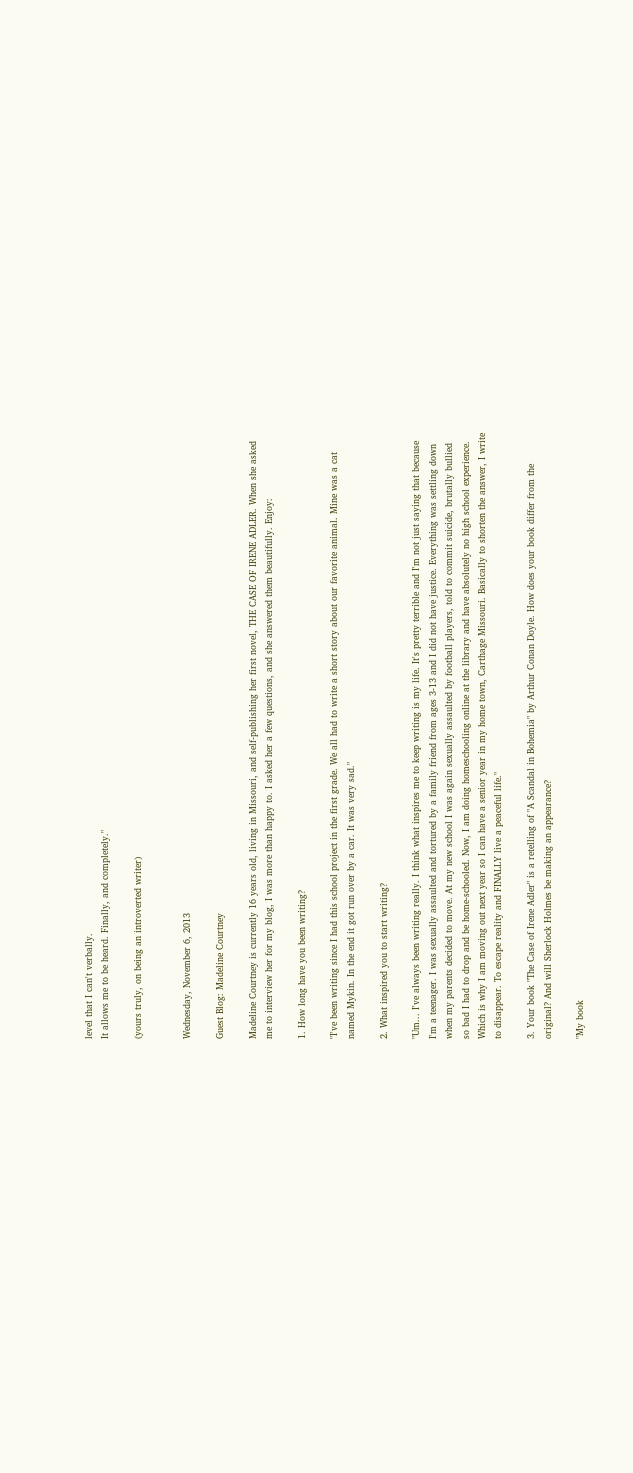level that I can't verbally.
It allows me to be heard. Finally, and completely."

(yours truly, on being an introverted writer)


Wednesday, November 6, 2013

Guest Blog: Madeline Courtney

Madeline Courtney is currently 16 years old, living in Missouri, and self-publishing her first novel, THE CASE OF IRENE ADLER. When she asked me to interview her for my blog, I was more than happy to. I asked her a few questions, and she answered them beautifully. Enjoy:

1. How long have you been writing?

"I've been writing since I had this school project in the first grade. We all had to write a short story about our favorite animal. Mine was a cat named Mykin. In the end it got run over by a car. It was very sad."

2. What inspired you to start writing?

"Um... I've always been writing really. I think what inspires me to keep writing is my life. It's pretty terrible and I'm not just saying that because I'm a teenager. I was sexually assaulted and tortured by a family friend from ages 3-13 and I did not have justice. Everything was settling down when my parents decided to move. At my new school I was again sexually assaulted by football players, told to commit suicide, brutally bullied so bad I had to drop and be home-schooled. Now, I am doing homeschooling online at the library and have absolutely no high school experience. Which is why I am moving out next year so I can have a senior year in my home town, Carthage Missouri. Basically to shorten the answer, I write to disappear. To escape reality and FINALLY live a peaceful life."

3. Your book "The Case of Irene Adler" is a retelling of "A Scandal in Bohemia" by Arthur Conan Doyle. How does your book differ from the original? And will Sherlock Holmes be making an appearance?

"My book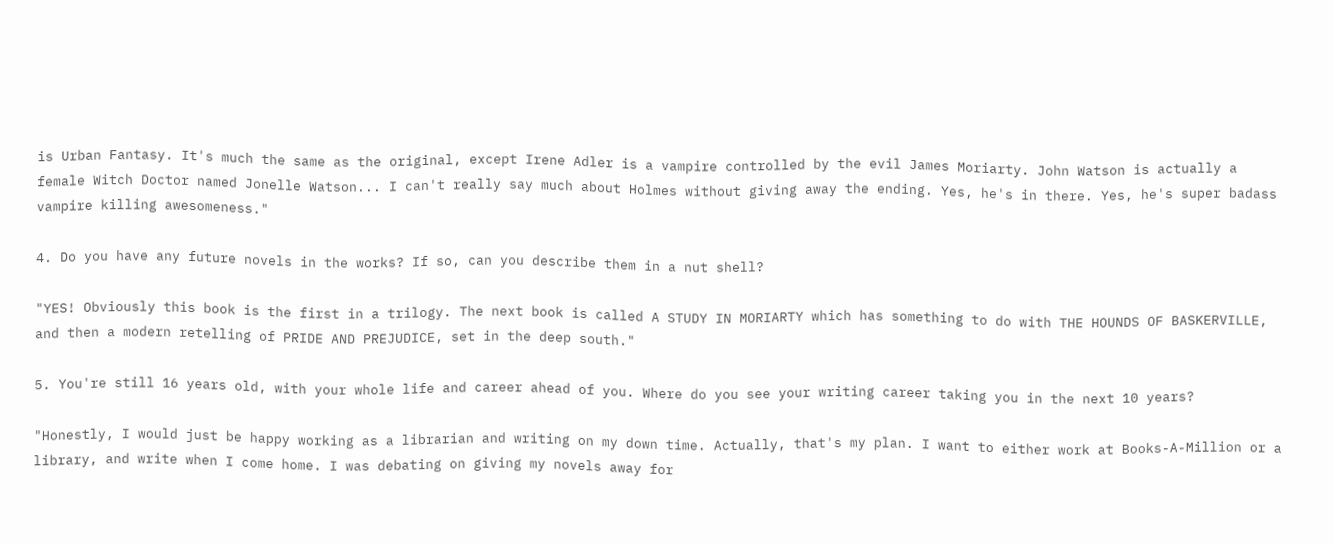is Urban Fantasy. It's much the same as the original, except Irene Adler is a vampire controlled by the evil James Moriarty. John Watson is actually a female Witch Doctor named Jonelle Watson... I can't really say much about Holmes without giving away the ending. Yes, he's in there. Yes, he's super badass vampire killing awesomeness."

4. Do you have any future novels in the works? If so, can you describe them in a nut shell?

"YES! Obviously this book is the first in a trilogy. The next book is called A STUDY IN MORIARTY which has something to do with THE HOUNDS OF BASKERVILLE, and then a modern retelling of PRIDE AND PREJUDICE, set in the deep south."

5. You're still 16 years old, with your whole life and career ahead of you. Where do you see your writing career taking you in the next 10 years?

"Honestly, I would just be happy working as a librarian and writing on my down time. Actually, that's my plan. I want to either work at Books-A-Million or a library, and write when I come home. I was debating on giving my novels away for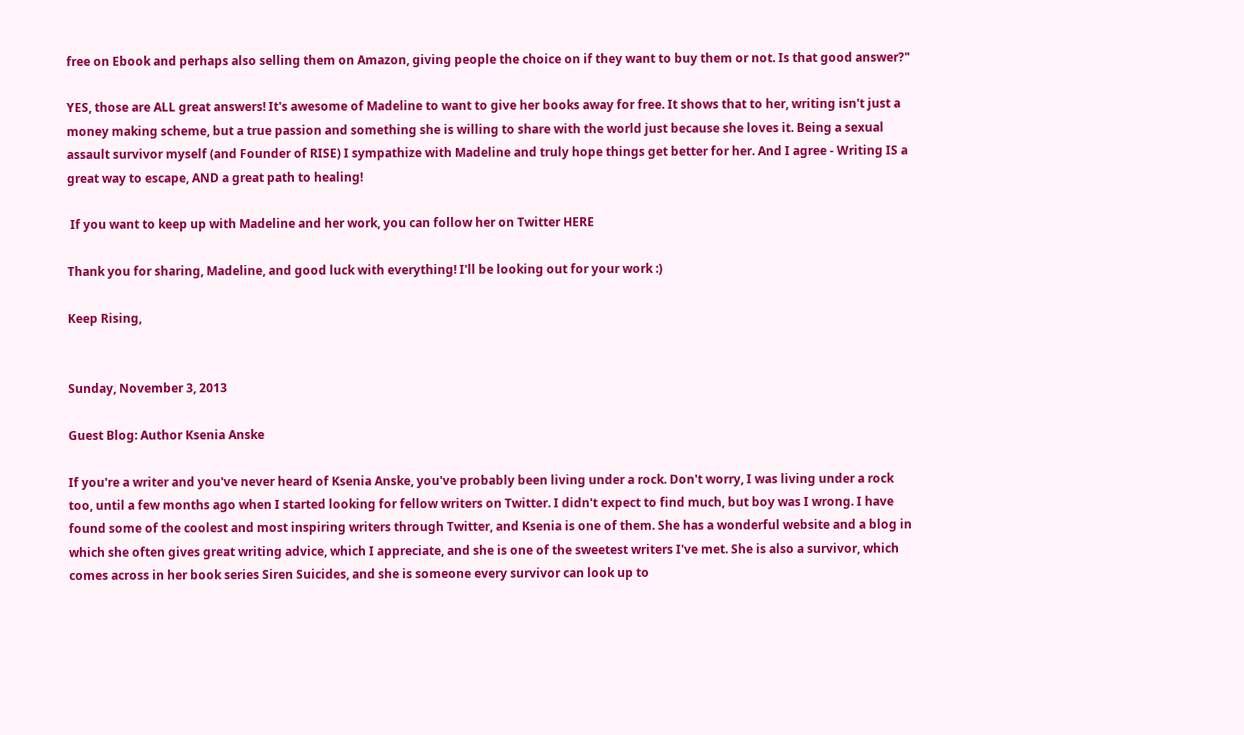free on Ebook and perhaps also selling them on Amazon, giving people the choice on if they want to buy them or not. Is that good answer?"

YES, those are ALL great answers! It's awesome of Madeline to want to give her books away for free. It shows that to her, writing isn't just a money making scheme, but a true passion and something she is willing to share with the world just because she loves it. Being a sexual assault survivor myself (and Founder of RISE) I sympathize with Madeline and truly hope things get better for her. And I agree - Writing IS a great way to escape, AND a great path to healing!

 If you want to keep up with Madeline and her work, you can follow her on Twitter HERE

Thank you for sharing, Madeline, and good luck with everything! I'll be looking out for your work :)

Keep Rising,


Sunday, November 3, 2013

Guest Blog: Author Ksenia Anske

If you're a writer and you've never heard of Ksenia Anske, you've probably been living under a rock. Don't worry, I was living under a rock too, until a few months ago when I started looking for fellow writers on Twitter. I didn't expect to find much, but boy was I wrong. I have found some of the coolest and most inspiring writers through Twitter, and Ksenia is one of them. She has a wonderful website and a blog in which she often gives great writing advice, which I appreciate, and she is one of the sweetest writers I've met. She is also a survivor, which comes across in her book series Siren Suicides, and she is someone every survivor can look up to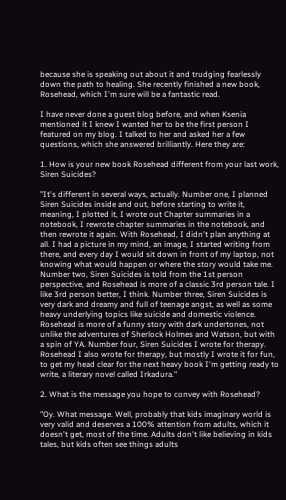because she is speaking out about it and trudging fearlessly down the path to healing. She recently finished a new book, Rosehead, which I'm sure will be a fantastic read.

I have never done a guest blog before, and when Ksenia mentioned it I knew I wanted her to be the first person I featured on my blog. I talked to her and asked her a few questions, which she answered brilliantly. Here they are:

1. How is your new book Rosehead different from your last work, Siren Suicides?

"It's different in several ways, actually. Number one, I planned Siren Suicides inside and out, before starting to write it, meaning, I plotted it, I wrote out Chapter summaries in a notebook, I rewrote chapter summaries in the notebook, and then rewrote it again. With Rosehead, I didn't plan anything at all. I had a picture in my mind, an image, I started writing from there, and every day I would sit down in front of my laptop, not knowing what would happen or where the story would take me. Number two, Siren Suicides is told from the 1st person perspective, and Rosehead is more of a classic 3rd person tale. I like 3rd person better, I think. Number three, Siren Suicides is very dark and dreamy and full of teenage angst, as well as some heavy underlying topics like suicide and domestic violence. Rosehead is more of a funny story with dark undertones, not unlike the adventures of Sherlock Holmes and Watson, but with a spin of YA. Number four, Siren Suicides I wrote for therapy. Rosehead I also wrote for therapy, but mostly I wrote it for fun, to get my head clear for the next heavy book I'm getting ready to write, a literary novel called Irkadura."

2. What is the message you hope to convey with Rosehead?

"Oy. What message. Well, probably that kids imaginary world is very valid and deserves a 100% attention from adults, which it doesn't get, most of the time. Adults don't like believing in kids tales, but kids often see things adults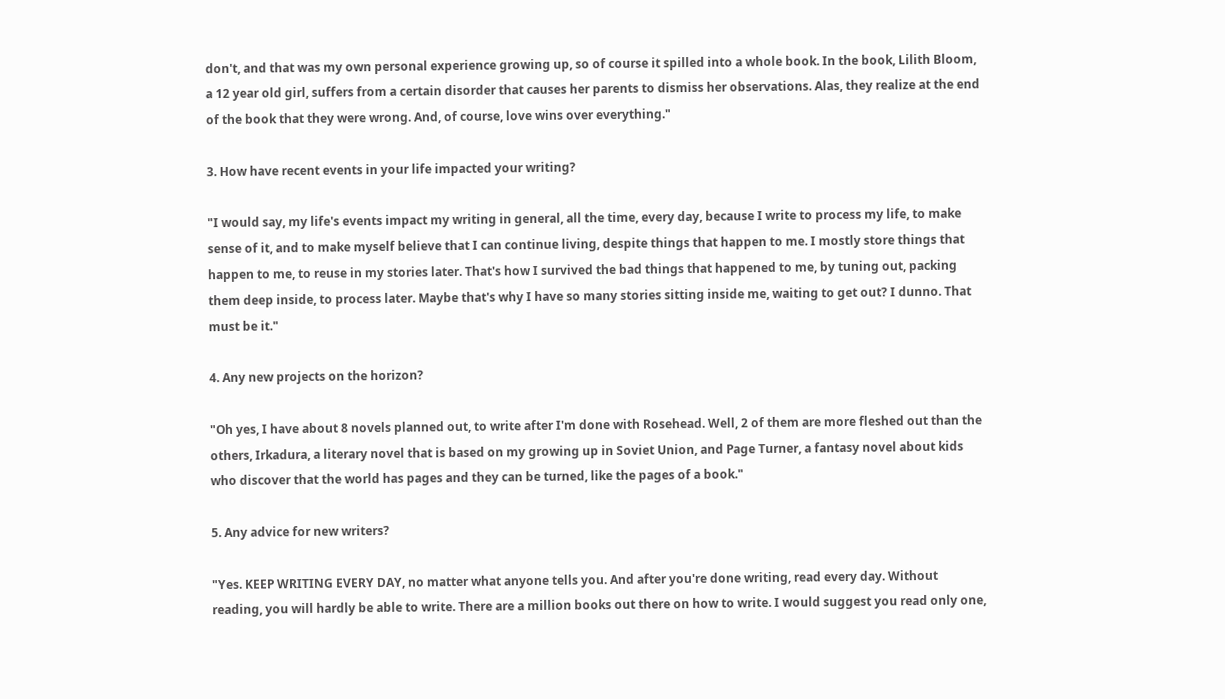don't, and that was my own personal experience growing up, so of course it spilled into a whole book. In the book, Lilith Bloom, a 12 year old girl, suffers from a certain disorder that causes her parents to dismiss her observations. Alas, they realize at the end of the book that they were wrong. And, of course, love wins over everything."

3. How have recent events in your life impacted your writing?

"I would say, my life's events impact my writing in general, all the time, every day, because I write to process my life, to make sense of it, and to make myself believe that I can continue living, despite things that happen to me. I mostly store things that happen to me, to reuse in my stories later. That's how I survived the bad things that happened to me, by tuning out, packing them deep inside, to process later. Maybe that's why I have so many stories sitting inside me, waiting to get out? I dunno. That must be it."

4. Any new projects on the horizon?

"Oh yes, I have about 8 novels planned out, to write after I'm done with Rosehead. Well, 2 of them are more fleshed out than the others, Irkadura, a literary novel that is based on my growing up in Soviet Union, and Page Turner, a fantasy novel about kids who discover that the world has pages and they can be turned, like the pages of a book."

5. Any advice for new writers?

"Yes. KEEP WRITING EVERY DAY, no matter what anyone tells you. And after you're done writing, read every day. Without reading, you will hardly be able to write. There are a million books out there on how to write. I would suggest you read only one,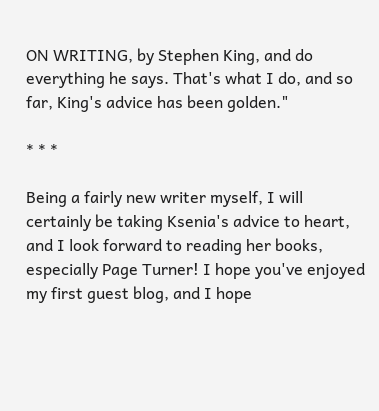ON WRITING, by Stephen King, and do everything he says. That's what I do, and so far, King's advice has been golden."

* * *

Being a fairly new writer myself, I will certainly be taking Ksenia's advice to heart, and I look forward to reading her books, especially Page Turner! I hope you've enjoyed my first guest blog, and I hope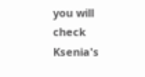you will check Ksenia's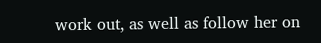work out, as well as follow her on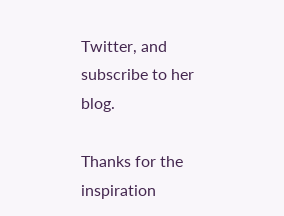Twitter, and subscribe to her blog.

Thanks for the inspiration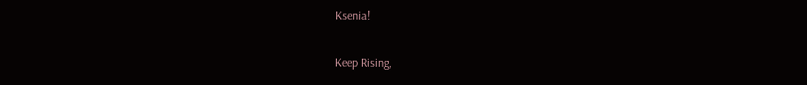Ksenia!

Keep Rising,